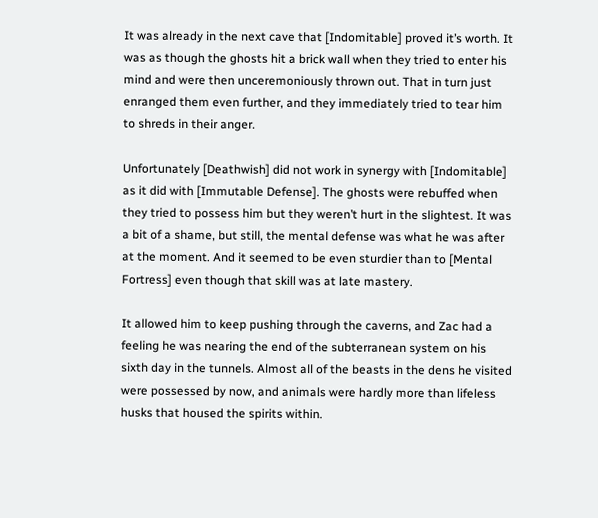It was already in the next cave that [Indomitable] proved it’s worth. It was as though the ghosts hit a brick wall when they tried to enter his mind and were then unceremoniously thrown out. That in turn just enranged them even further, and they immediately tried to tear him to shreds in their anger.

Unfortunately [Deathwish] did not work in synergy with [Indomitable] as it did with [Immutable Defense]. The ghosts were rebuffed when they tried to possess him but they weren’t hurt in the slightest. It was a bit of a shame, but still, the mental defense was what he was after at the moment. And it seemed to be even sturdier than to [Mental Fortress] even though that skill was at late mastery.

It allowed him to keep pushing through the caverns, and Zac had a feeling he was nearing the end of the subterranean system on his sixth day in the tunnels. Almost all of the beasts in the dens he visited were possessed by now, and animals were hardly more than lifeless husks that housed the spirits within.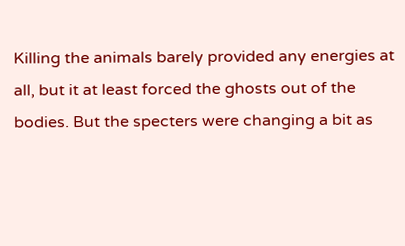Killing the animals barely provided any energies at all, but it at least forced the ghosts out of the bodies. But the specters were changing a bit as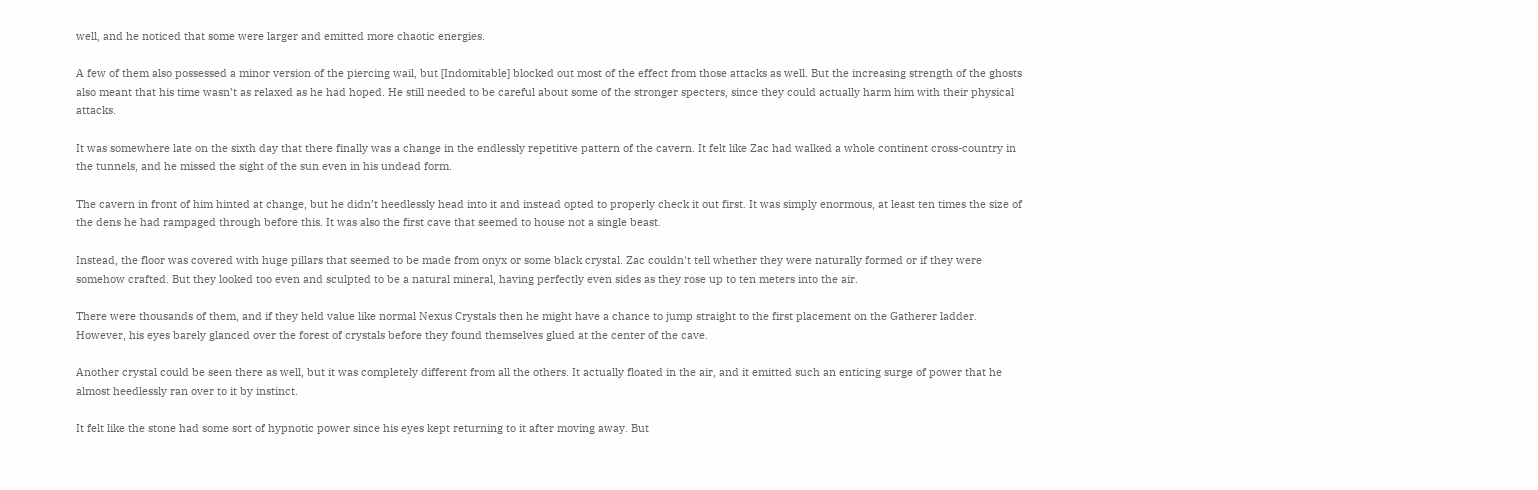well, and he noticed that some were larger and emitted more chaotic energies.

A few of them also possessed a minor version of the piercing wail, but [Indomitable] blocked out most of the effect from those attacks as well. But the increasing strength of the ghosts also meant that his time wasn’t as relaxed as he had hoped. He still needed to be careful about some of the stronger specters, since they could actually harm him with their physical attacks.

It was somewhere late on the sixth day that there finally was a change in the endlessly repetitive pattern of the cavern. It felt like Zac had walked a whole continent cross-country in the tunnels, and he missed the sight of the sun even in his undead form.

The cavern in front of him hinted at change, but he didn’t heedlessly head into it and instead opted to properly check it out first. It was simply enormous, at least ten times the size of the dens he had rampaged through before this. It was also the first cave that seemed to house not a single beast.

Instead, the floor was covered with huge pillars that seemed to be made from onyx or some black crystal. Zac couldn't tell whether they were naturally formed or if they were somehow crafted. But they looked too even and sculpted to be a natural mineral, having perfectly even sides as they rose up to ten meters into the air.

There were thousands of them, and if they held value like normal Nexus Crystals then he might have a chance to jump straight to the first placement on the Gatherer ladder. However, his eyes barely glanced over the forest of crystals before they found themselves glued at the center of the cave.

Another crystal could be seen there as well, but it was completely different from all the others. It actually floated in the air, and it emitted such an enticing surge of power that he almost heedlessly ran over to it by instinct.

It felt like the stone had some sort of hypnotic power since his eyes kept returning to it after moving away. But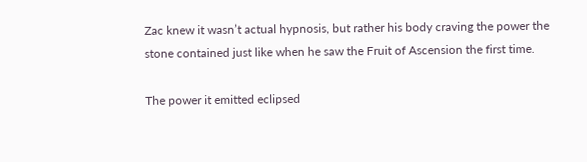Zac knew it wasn’t actual hypnosis, but rather his body craving the power the stone contained just like when he saw the Fruit of Ascension the first time.

The power it emitted eclipsed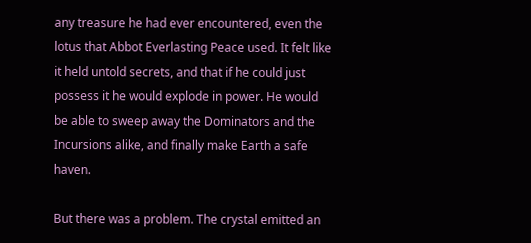any treasure he had ever encountered, even the lotus that Abbot Everlasting Peace used. It felt like it held untold secrets, and that if he could just possess it he would explode in power. He would be able to sweep away the Dominators and the Incursions alike, and finally make Earth a safe haven.

But there was a problem. The crystal emitted an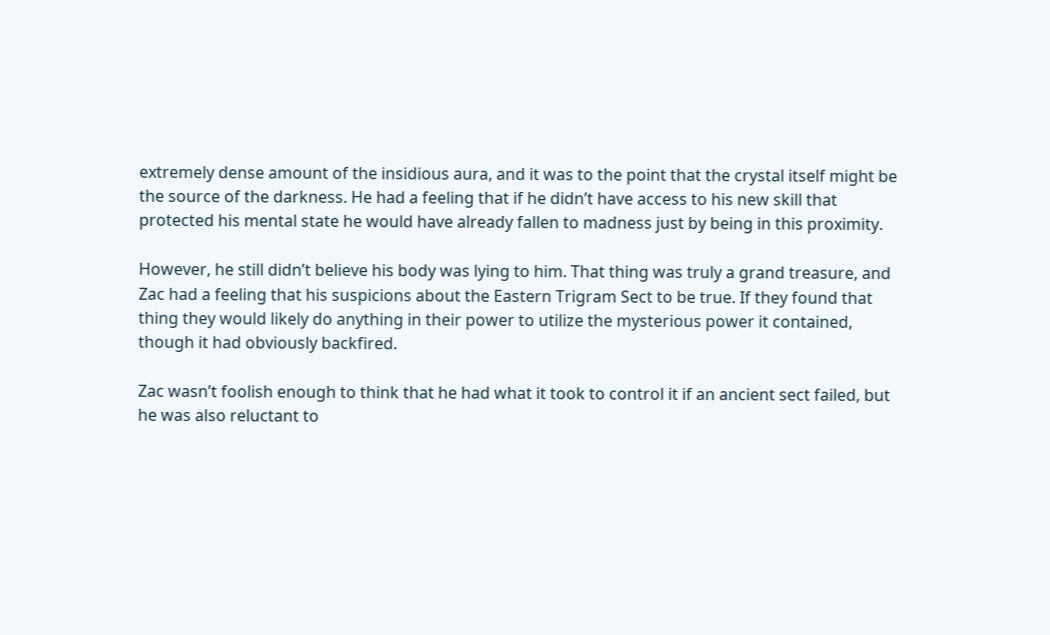extremely dense amount of the insidious aura, and it was to the point that the crystal itself might be the source of the darkness. He had a feeling that if he didn’t have access to his new skill that protected his mental state he would have already fallen to madness just by being in this proximity.

However, he still didn’t believe his body was lying to him. That thing was truly a grand treasure, and Zac had a feeling that his suspicions about the Eastern Trigram Sect to be true. If they found that thing they would likely do anything in their power to utilize the mysterious power it contained, though it had obviously backfired.

Zac wasn’t foolish enough to think that he had what it took to control it if an ancient sect failed, but he was also reluctant to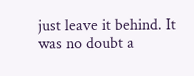just leave it behind. It was no doubt a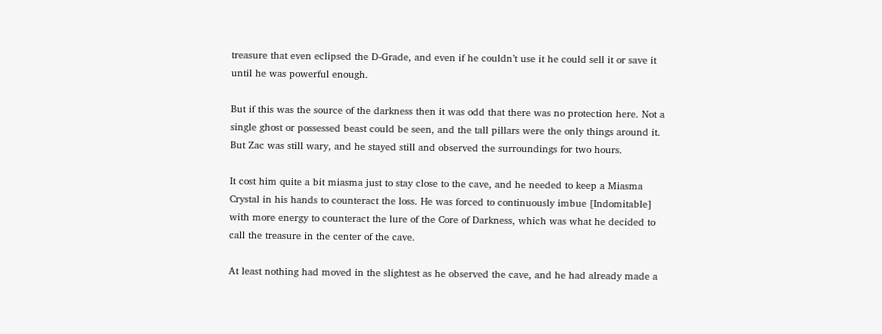treasure that even eclipsed the D-Grade, and even if he couldn’t use it he could sell it or save it until he was powerful enough.

But if this was the source of the darkness then it was odd that there was no protection here. Not a single ghost or possessed beast could be seen, and the tall pillars were the only things around it. But Zac was still wary, and he stayed still and observed the surroundings for two hours.

It cost him quite a bit miasma just to stay close to the cave, and he needed to keep a Miasma Crystal in his hands to counteract the loss. He was forced to continuously imbue [Indomitable] with more energy to counteract the lure of the Core of Darkness, which was what he decided to call the treasure in the center of the cave.

At least nothing had moved in the slightest as he observed the cave, and he had already made a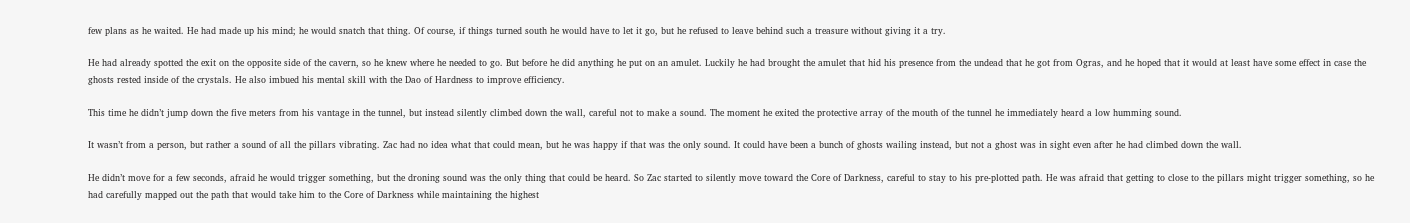few plans as he waited. He had made up his mind; he would snatch that thing. Of course, if things turned south he would have to let it go, but he refused to leave behind such a treasure without giving it a try.

He had already spotted the exit on the opposite side of the cavern, so he knew where he needed to go. But before he did anything he put on an amulet. Luckily he had brought the amulet that hid his presence from the undead that he got from Ogras, and he hoped that it would at least have some effect in case the ghosts rested inside of the crystals. He also imbued his mental skill with the Dao of Hardness to improve efficiency.

This time he didn’t jump down the five meters from his vantage in the tunnel, but instead silently climbed down the wall, careful not to make a sound. The moment he exited the protective array of the mouth of the tunnel he immediately heard a low humming sound.

It wasn’t from a person, but rather a sound of all the pillars vibrating. Zac had no idea what that could mean, but he was happy if that was the only sound. It could have been a bunch of ghosts wailing instead, but not a ghost was in sight even after he had climbed down the wall.

He didn’t move for a few seconds, afraid he would trigger something, but the droning sound was the only thing that could be heard. So Zac started to silently move toward the Core of Darkness, careful to stay to his pre-plotted path. He was afraid that getting to close to the pillars might trigger something, so he had carefully mapped out the path that would take him to the Core of Darkness while maintaining the highest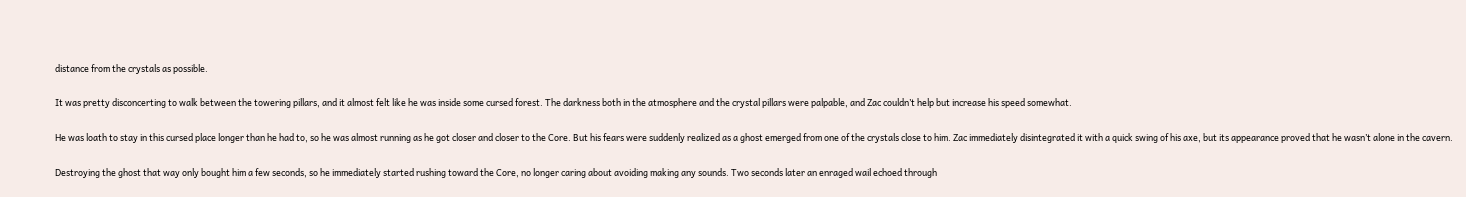distance from the crystals as possible.

It was pretty disconcerting to walk between the towering pillars, and it almost felt like he was inside some cursed forest. The darkness both in the atmosphere and the crystal pillars were palpable, and Zac couldn’t help but increase his speed somewhat.

He was loath to stay in this cursed place longer than he had to, so he was almost running as he got closer and closer to the Core. But his fears were suddenly realized as a ghost emerged from one of the crystals close to him. Zac immediately disintegrated it with a quick swing of his axe, but its appearance proved that he wasn’t alone in the cavern.

Destroying the ghost that way only bought him a few seconds, so he immediately started rushing toward the Core, no longer caring about avoiding making any sounds. Two seconds later an enraged wail echoed through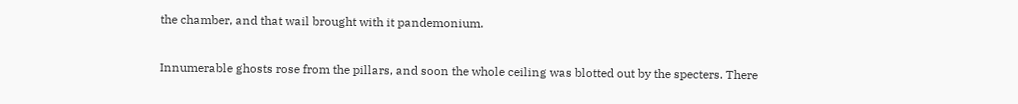the chamber, and that wail brought with it pandemonium.

Innumerable ghosts rose from the pillars, and soon the whole ceiling was blotted out by the specters. There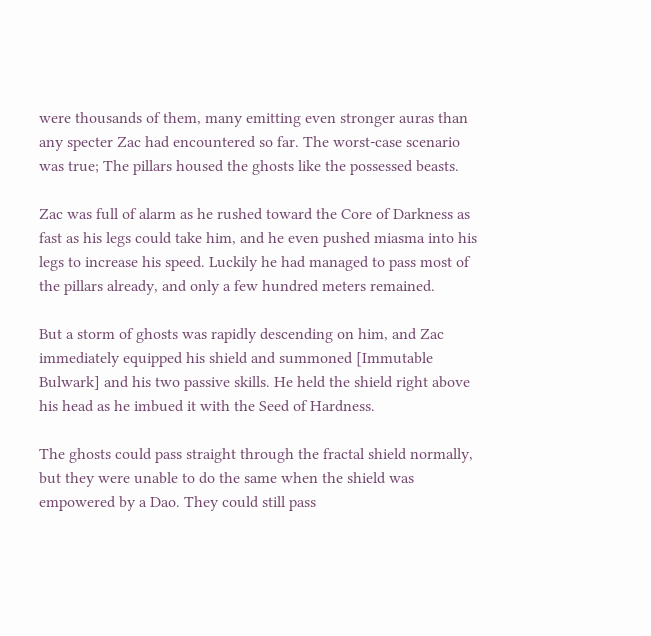were thousands of them, many emitting even stronger auras than any specter Zac had encountered so far. The worst-case scenario was true; The pillars housed the ghosts like the possessed beasts.

Zac was full of alarm as he rushed toward the Core of Darkness as fast as his legs could take him, and he even pushed miasma into his legs to increase his speed. Luckily he had managed to pass most of the pillars already, and only a few hundred meters remained.

But a storm of ghosts was rapidly descending on him, and Zac immediately equipped his shield and summoned [Immutable Bulwark] and his two passive skills. He held the shield right above his head as he imbued it with the Seed of Hardness.

The ghosts could pass straight through the fractal shield normally, but they were unable to do the same when the shield was empowered by a Dao. They could still pass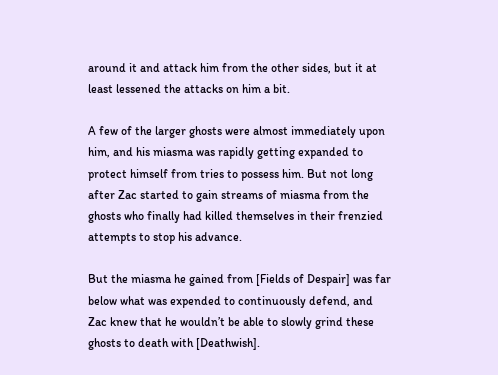around it and attack him from the other sides, but it at least lessened the attacks on him a bit.

A few of the larger ghosts were almost immediately upon him, and his miasma was rapidly getting expanded to protect himself from tries to possess him. But not long after Zac started to gain streams of miasma from the ghosts who finally had killed themselves in their frenzied attempts to stop his advance.

But the miasma he gained from [Fields of Despair] was far below what was expended to continuously defend, and Zac knew that he wouldn’t be able to slowly grind these ghosts to death with [Deathwish].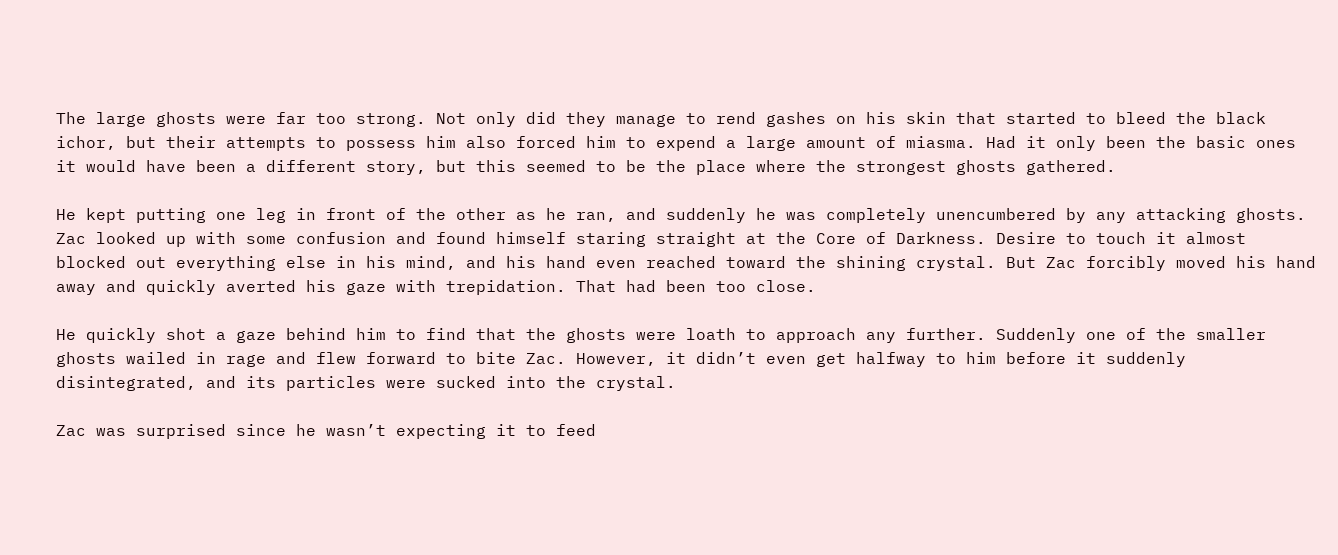The large ghosts were far too strong. Not only did they manage to rend gashes on his skin that started to bleed the black ichor, but their attempts to possess him also forced him to expend a large amount of miasma. Had it only been the basic ones it would have been a different story, but this seemed to be the place where the strongest ghosts gathered.

He kept putting one leg in front of the other as he ran, and suddenly he was completely unencumbered by any attacking ghosts. Zac looked up with some confusion and found himself staring straight at the Core of Darkness. Desire to touch it almost blocked out everything else in his mind, and his hand even reached toward the shining crystal. But Zac forcibly moved his hand away and quickly averted his gaze with trepidation. That had been too close.

He quickly shot a gaze behind him to find that the ghosts were loath to approach any further. Suddenly one of the smaller ghosts wailed in rage and flew forward to bite Zac. However, it didn’t even get halfway to him before it suddenly disintegrated, and its particles were sucked into the crystal.

Zac was surprised since he wasn’t expecting it to feed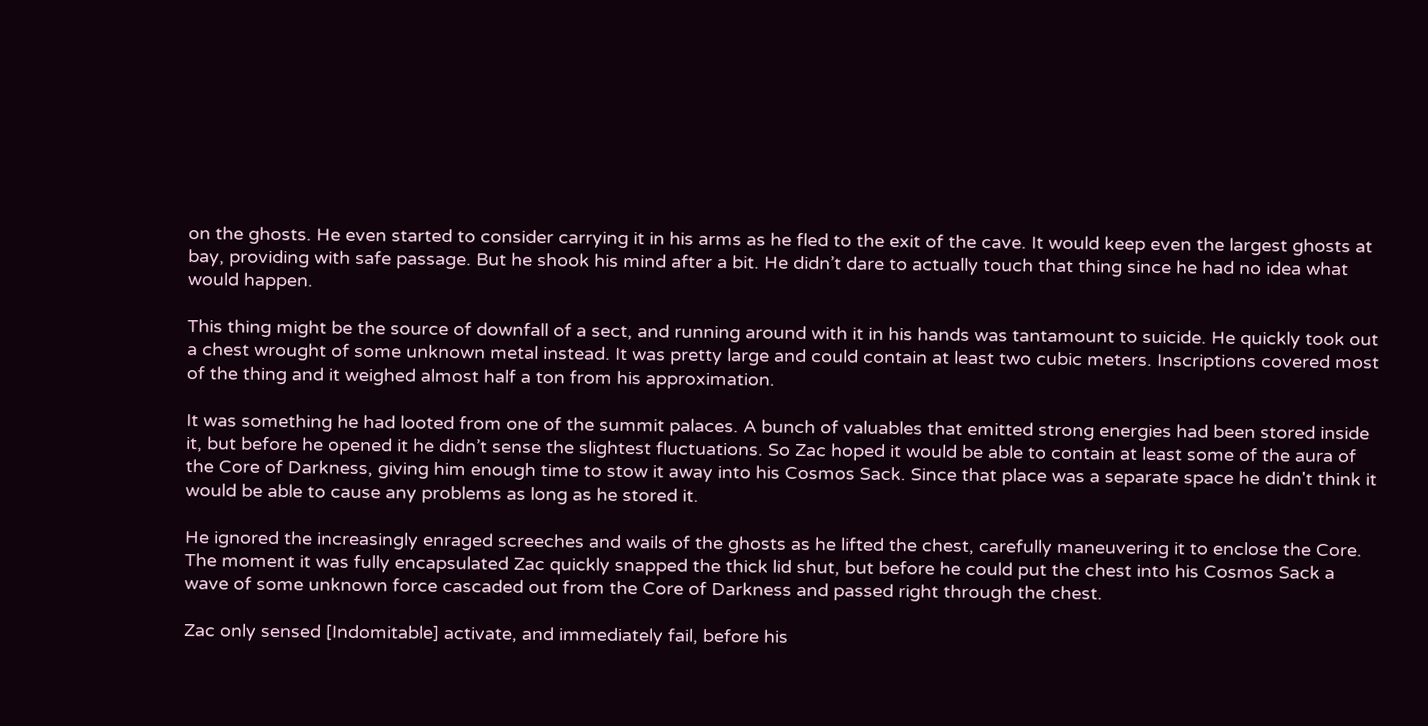on the ghosts. He even started to consider carrying it in his arms as he fled to the exit of the cave. It would keep even the largest ghosts at bay, providing with safe passage. But he shook his mind after a bit. He didn’t dare to actually touch that thing since he had no idea what would happen.

This thing might be the source of downfall of a sect, and running around with it in his hands was tantamount to suicide. He quickly took out a chest wrought of some unknown metal instead. It was pretty large and could contain at least two cubic meters. Inscriptions covered most of the thing and it weighed almost half a ton from his approximation.

It was something he had looted from one of the summit palaces. A bunch of valuables that emitted strong energies had been stored inside it, but before he opened it he didn’t sense the slightest fluctuations. So Zac hoped it would be able to contain at least some of the aura of the Core of Darkness, giving him enough time to stow it away into his Cosmos Sack. Since that place was a separate space he didn't think it would be able to cause any problems as long as he stored it.

He ignored the increasingly enraged screeches and wails of the ghosts as he lifted the chest, carefully maneuvering it to enclose the Core. The moment it was fully encapsulated Zac quickly snapped the thick lid shut, but before he could put the chest into his Cosmos Sack a wave of some unknown force cascaded out from the Core of Darkness and passed right through the chest.

Zac only sensed [Indomitable] activate, and immediately fail, before his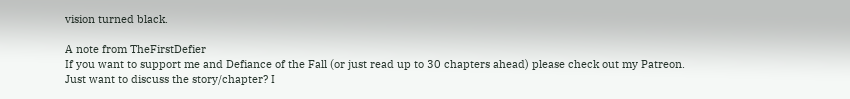vision turned black.

A note from TheFirstDefier
If you want to support me and Defiance of the Fall (or just read up to 30 chapters ahead) please check out my Patreon.
Just want to discuss the story/chapter? I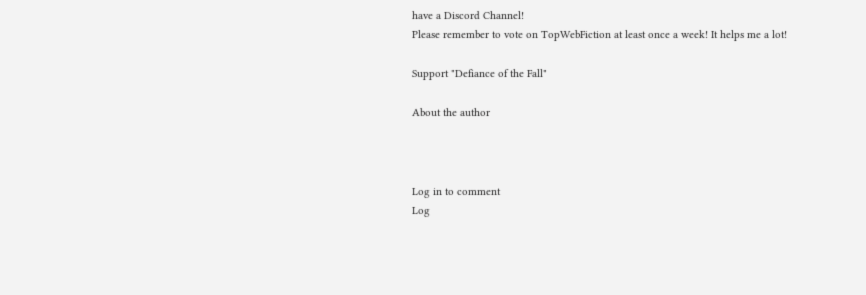have a Discord Channel!
Please remember to vote on TopWebFiction at least once a week! It helps me a lot!

Support "Defiance of the Fall"

About the author



Log in to comment
Log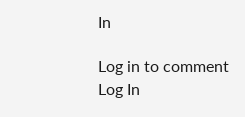In

Log in to comment
Log In